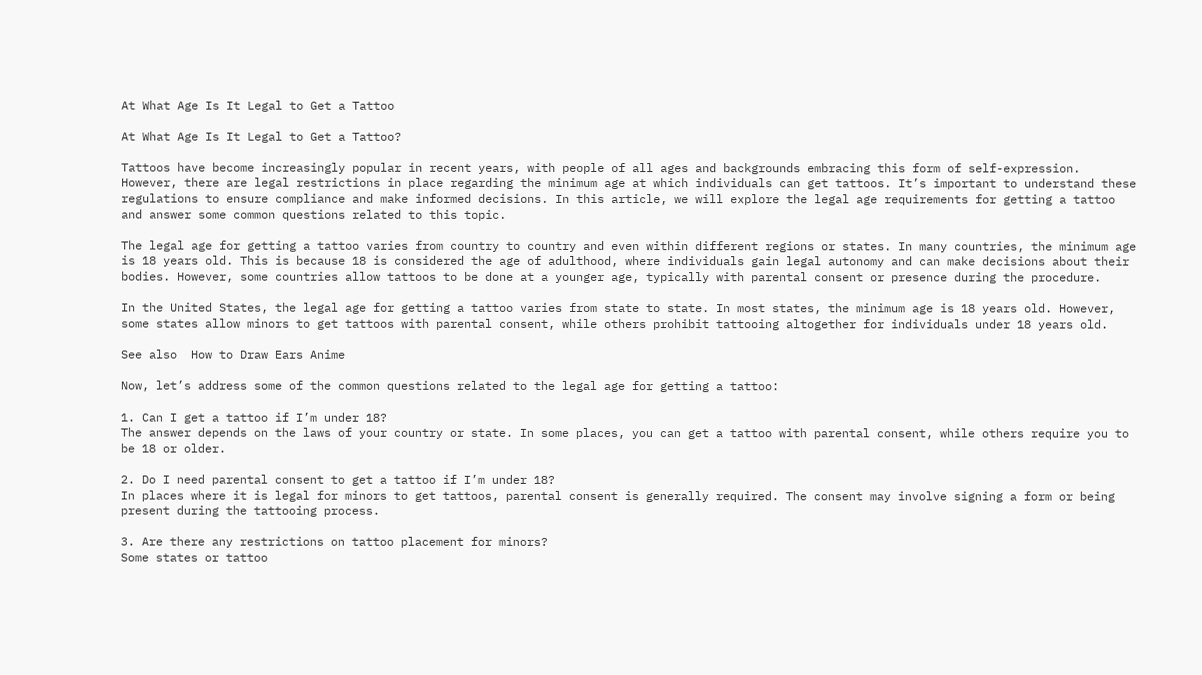At What Age Is It Legal to Get a Tattoo

At What Age Is It Legal to Get a Tattoo?

Tattoos have become increasingly popular in recent years, with people of all ages and backgrounds embracing this form of self-expression. However, there are legal restrictions in place regarding the minimum age at which individuals can get tattoos. It’s important to understand these regulations to ensure compliance and make informed decisions. In this article, we will explore the legal age requirements for getting a tattoo and answer some common questions related to this topic.

The legal age for getting a tattoo varies from country to country and even within different regions or states. In many countries, the minimum age is 18 years old. This is because 18 is considered the age of adulthood, where individuals gain legal autonomy and can make decisions about their bodies. However, some countries allow tattoos to be done at a younger age, typically with parental consent or presence during the procedure.

In the United States, the legal age for getting a tattoo varies from state to state. In most states, the minimum age is 18 years old. However, some states allow minors to get tattoos with parental consent, while others prohibit tattooing altogether for individuals under 18 years old.

See also  How to Draw Ears Anime

Now, let’s address some of the common questions related to the legal age for getting a tattoo:

1. Can I get a tattoo if I’m under 18?
The answer depends on the laws of your country or state. In some places, you can get a tattoo with parental consent, while others require you to be 18 or older.

2. Do I need parental consent to get a tattoo if I’m under 18?
In places where it is legal for minors to get tattoos, parental consent is generally required. The consent may involve signing a form or being present during the tattooing process.

3. Are there any restrictions on tattoo placement for minors?
Some states or tattoo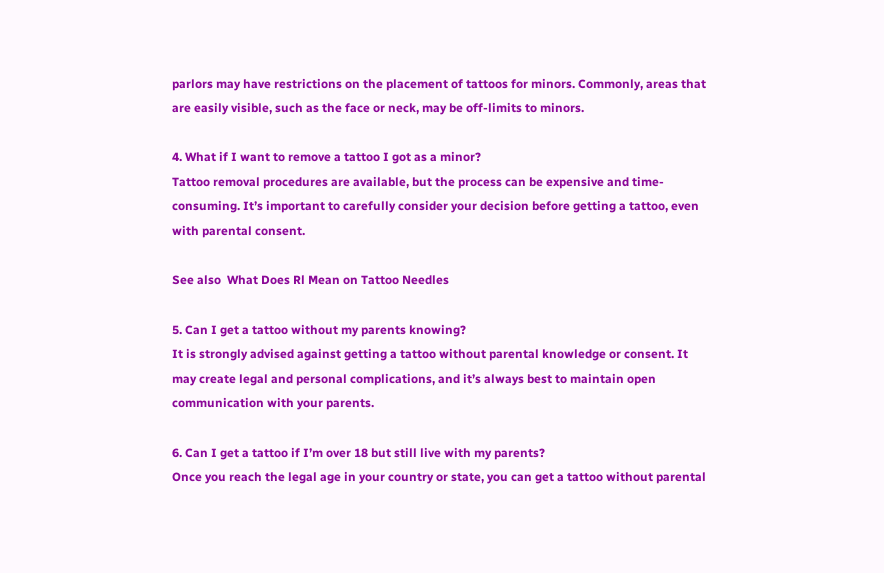parlors may have restrictions on the placement of tattoos for minors. Commonly, areas that are easily visible, such as the face or neck, may be off-limits to minors.

4. What if I want to remove a tattoo I got as a minor?
Tattoo removal procedures are available, but the process can be expensive and time-consuming. It’s important to carefully consider your decision before getting a tattoo, even with parental consent.

See also  What Does Rl Mean on Tattoo Needles

5. Can I get a tattoo without my parents knowing?
It is strongly advised against getting a tattoo without parental knowledge or consent. It may create legal and personal complications, and it’s always best to maintain open communication with your parents.

6. Can I get a tattoo if I’m over 18 but still live with my parents?
Once you reach the legal age in your country or state, you can get a tattoo without parental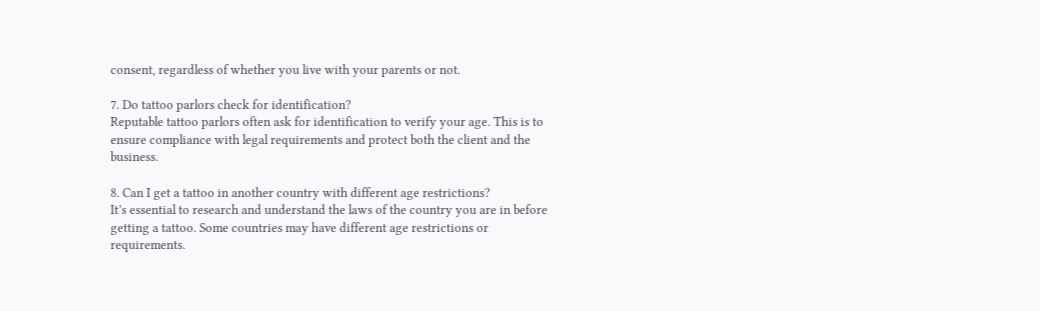consent, regardless of whether you live with your parents or not.

7. Do tattoo parlors check for identification?
Reputable tattoo parlors often ask for identification to verify your age. This is to ensure compliance with legal requirements and protect both the client and the business.

8. Can I get a tattoo in another country with different age restrictions?
It’s essential to research and understand the laws of the country you are in before getting a tattoo. Some countries may have different age restrictions or requirements.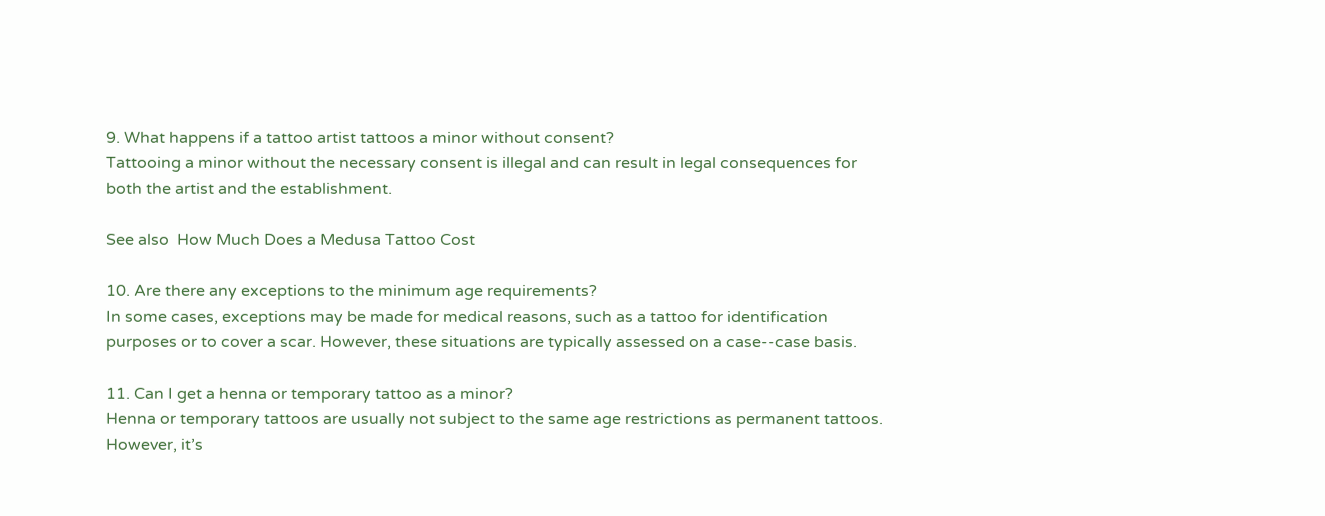9. What happens if a tattoo artist tattoos a minor without consent?
Tattooing a minor without the necessary consent is illegal and can result in legal consequences for both the artist and the establishment.

See also  How Much Does a Medusa Tattoo Cost

10. Are there any exceptions to the minimum age requirements?
In some cases, exceptions may be made for medical reasons, such as a tattoo for identification purposes or to cover a scar. However, these situations are typically assessed on a case--case basis.

11. Can I get a henna or temporary tattoo as a minor?
Henna or temporary tattoos are usually not subject to the same age restrictions as permanent tattoos. However, it’s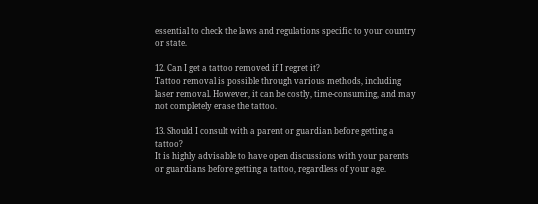essential to check the laws and regulations specific to your country or state.

12. Can I get a tattoo removed if I regret it?
Tattoo removal is possible through various methods, including laser removal. However, it can be costly, time-consuming, and may not completely erase the tattoo.

13. Should I consult with a parent or guardian before getting a tattoo?
It is highly advisable to have open discussions with your parents or guardians before getting a tattoo, regardless of your age.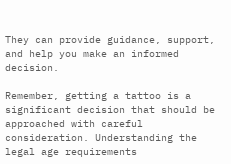They can provide guidance, support, and help you make an informed decision.

Remember, getting a tattoo is a significant decision that should be approached with careful consideration. Understanding the legal age requirements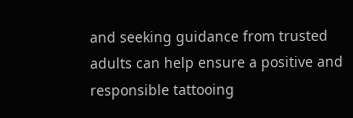and seeking guidance from trusted adults can help ensure a positive and responsible tattooing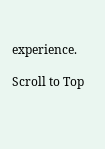experience.

Scroll to Top